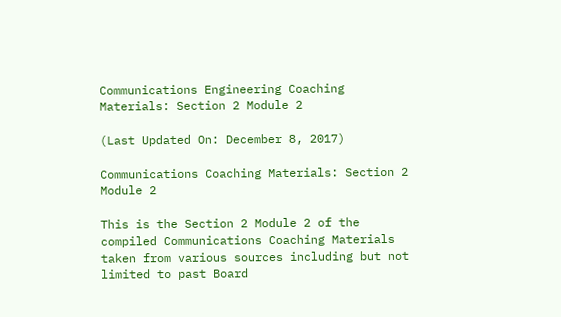Communications Engineering Coaching Materials: Section 2 Module 2

(Last Updated On: December 8, 2017)

Communications Coaching Materials: Section 2 Module 2

This is the Section 2 Module 2 of the compiled Communications Coaching Materials taken from various sources including but not limited to past Board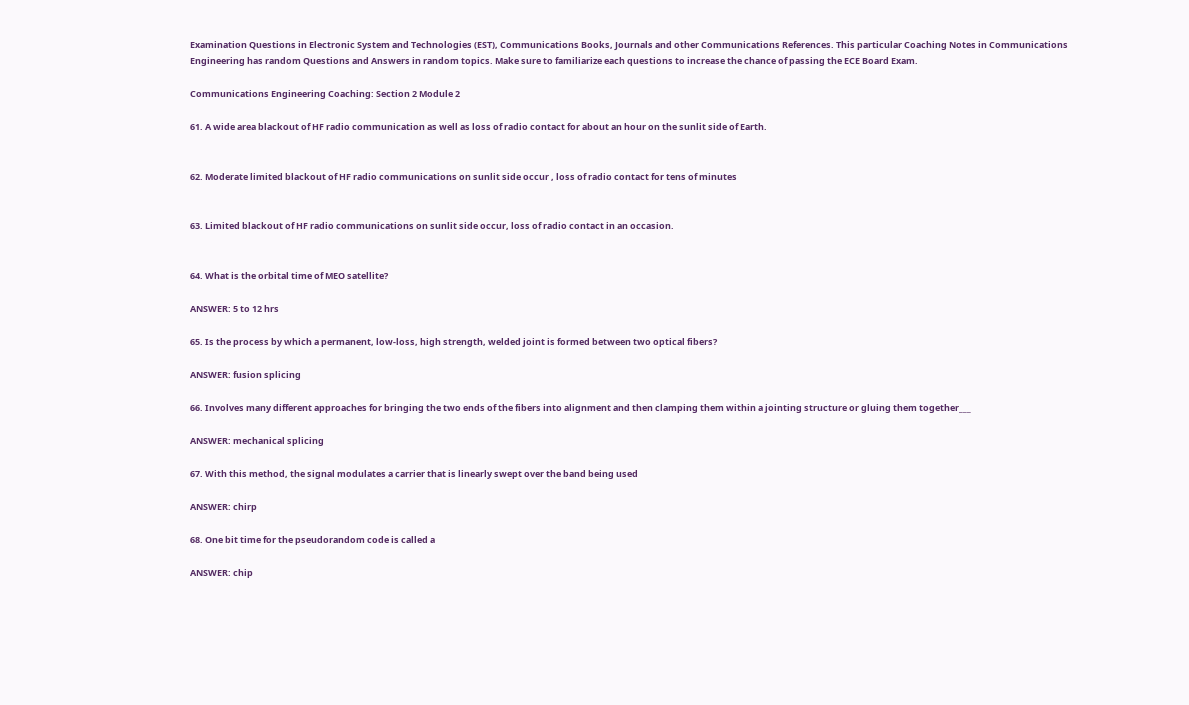Examination Questions in Electronic System and Technologies (EST), Communications Books, Journals and other Communications References. This particular Coaching Notes in Communications Engineering has random Questions and Answers in random topics. Make sure to familiarize each questions to increase the chance of passing the ECE Board Exam.

Communications Engineering Coaching: Section 2 Module 2

61. A wide area blackout of HF radio communication as well as loss of radio contact for about an hour on the sunlit side of Earth.


62. Moderate limited blackout of HF radio communications on sunlit side occur , loss of radio contact for tens of minutes


63. Limited blackout of HF radio communications on sunlit side occur, loss of radio contact in an occasion.


64. What is the orbital time of MEO satellite?

ANSWER: 5 to 12 hrs

65. Is the process by which a permanent, low-loss, high strength, welded joint is formed between two optical fibers?

ANSWER: fusion splicing

66. Involves many different approaches for bringing the two ends of the fibers into alignment and then clamping them within a jointing structure or gluing them together___

ANSWER: mechanical splicing

67. With this method, the signal modulates a carrier that is linearly swept over the band being used

ANSWER: chirp

68. One bit time for the pseudorandom code is called a

ANSWER: chip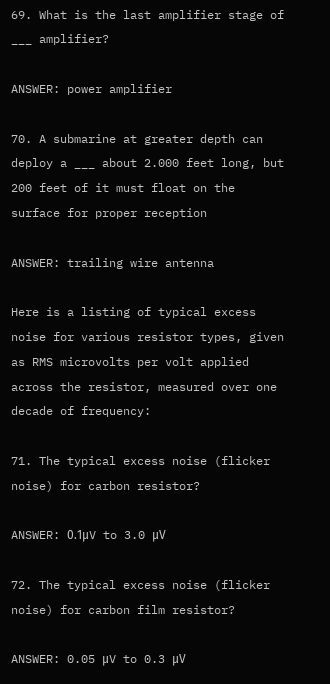69. What is the last amplifier stage of ___ amplifier?

ANSWER: power amplifier

70. A submarine at greater depth can deploy a ___ about 2.000 feet long, but 200 feet of it must float on the surface for proper reception

ANSWER: trailing wire antenna

Here is a listing of typical excess noise for various resistor types, given as RMS microvolts per volt applied across the resistor, measured over one decade of frequency:

71. The typical excess noise (flicker noise) for carbon resistor?

ANSWER: 0.1μV to 3.0 μV

72. The typical excess noise (flicker noise) for carbon film resistor?

ANSWER: 0.05 μV to 0.3 μV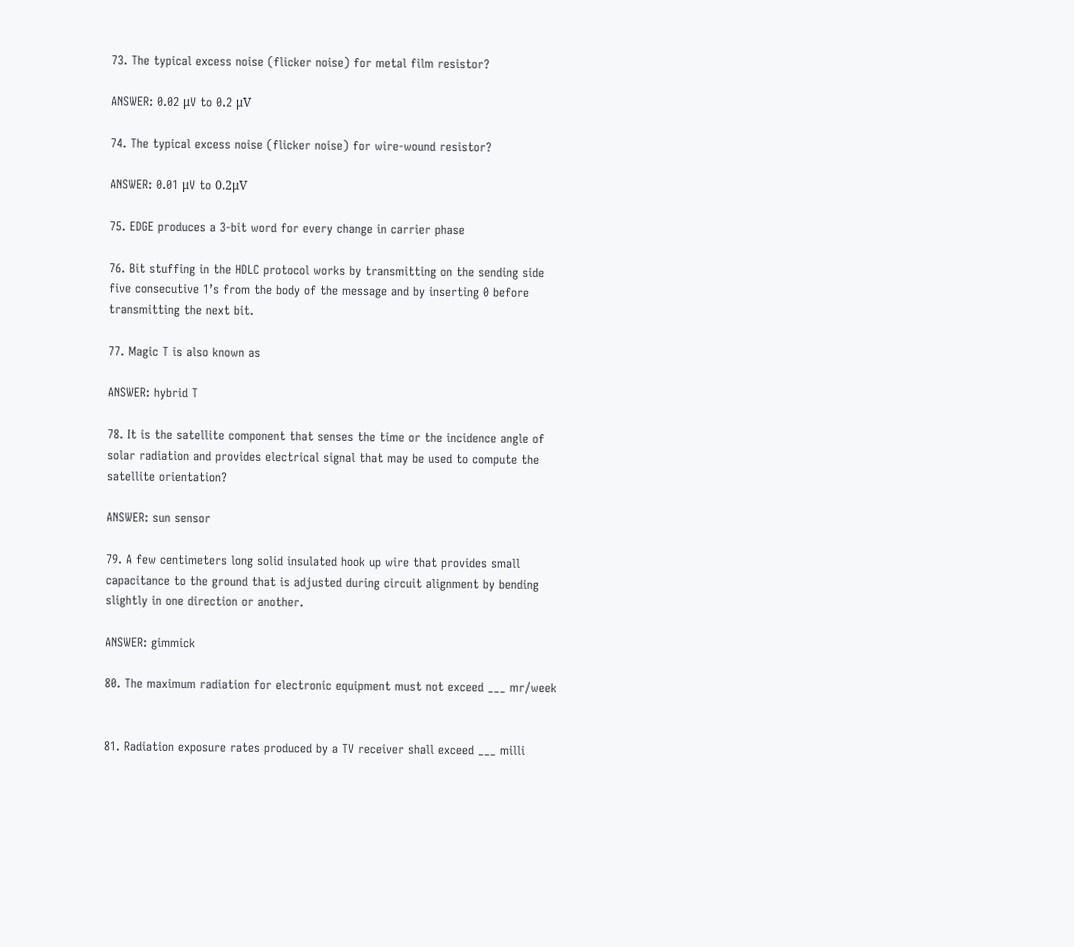73. The typical excess noise (flicker noise) for metal film resistor?

ANSWER: 0.02 μV to 0.2 μV

74. The typical excess noise (flicker noise) for wire-wound resistor?

ANSWER: 0.01 μV to 0.2μV

75. EDGE produces a 3-bit word for every change in carrier phase

76. Bit stuffing in the HDLC protocol works by transmitting on the sending side five consecutive 1’s from the body of the message and by inserting 0 before transmitting the next bit.

77. Magic T is also known as

ANSWER: hybrid T

78. It is the satellite component that senses the time or the incidence angle of solar radiation and provides electrical signal that may be used to compute the satellite orientation?

ANSWER: sun sensor

79. A few centimeters long solid insulated hook up wire that provides small capacitance to the ground that is adjusted during circuit alignment by bending slightly in one direction or another.

ANSWER: gimmick

80. The maximum radiation for electronic equipment must not exceed ___ mr/week


81. Radiation exposure rates produced by a TV receiver shall exceed ___ milli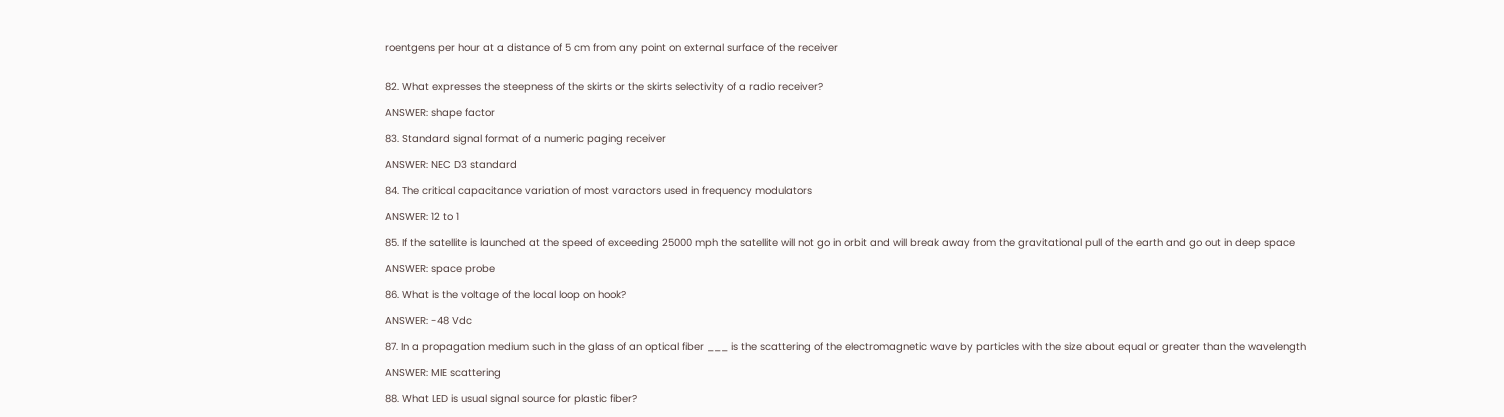roentgens per hour at a distance of 5 cm from any point on external surface of the receiver


82. What expresses the steepness of the skirts or the skirts selectivity of a radio receiver?

ANSWER: shape factor

83. Standard signal format of a numeric paging receiver

ANSWER: NEC D3 standard

84. The critical capacitance variation of most varactors used in frequency modulators

ANSWER: 12 to 1

85. If the satellite is launched at the speed of exceeding 25000 mph the satellite will not go in orbit and will break away from the gravitational pull of the earth and go out in deep space

ANSWER: space probe

86. What is the voltage of the local loop on hook?

ANSWER: -48 Vdc

87. In a propagation medium such in the glass of an optical fiber ___ is the scattering of the electromagnetic wave by particles with the size about equal or greater than the wavelength

ANSWER: MIE scattering

88. What LED is usual signal source for plastic fiber?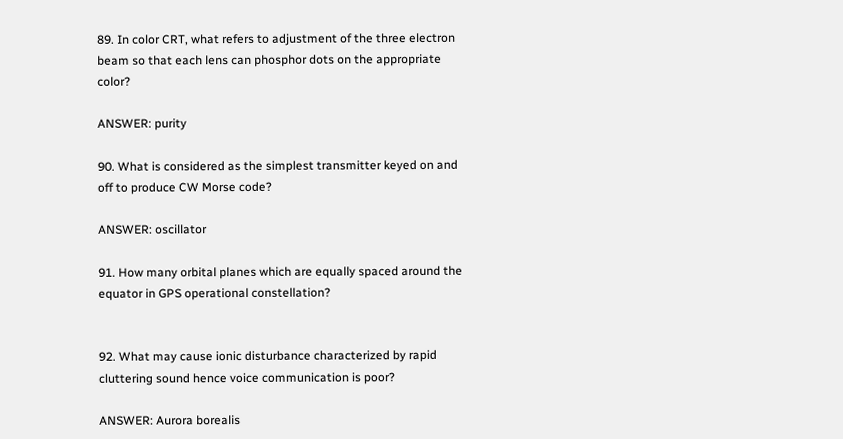89. In color CRT, what refers to adjustment of the three electron beam so that each lens can phosphor dots on the appropriate color?

ANSWER: purity

90. What is considered as the simplest transmitter keyed on and off to produce CW Morse code?

ANSWER: oscillator

91. How many orbital planes which are equally spaced around the equator in GPS operational constellation?


92. What may cause ionic disturbance characterized by rapid cluttering sound hence voice communication is poor?

ANSWER: Aurora borealis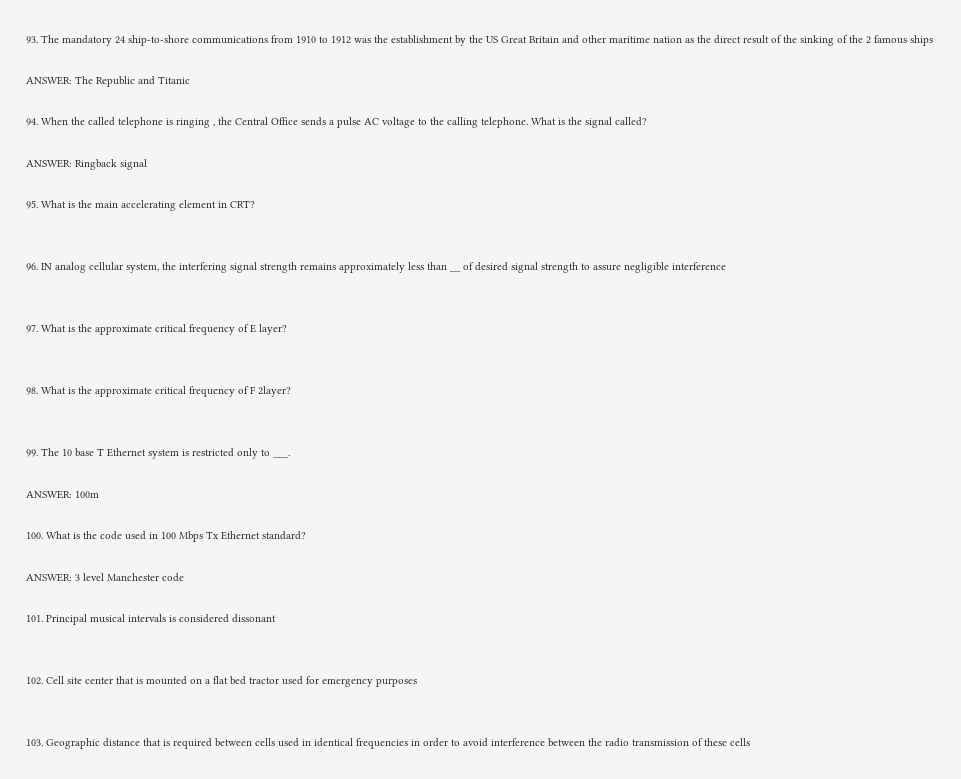93. The mandatory 24 ship-to-shore communications from 1910 to 1912 was the establishment by the US Great Britain and other maritime nation as the direct result of the sinking of the 2 famous ships

ANSWER: The Republic and Titanic

94. When the called telephone is ringing , the Central Office sends a pulse AC voltage to the calling telephone. What is the signal called?

ANSWER: Ringback signal

95. What is the main accelerating element in CRT?


96. IN analog cellular system, the interfering signal strength remains approximately less than __ of desired signal strength to assure negligible interference


97. What is the approximate critical frequency of E layer?


98. What is the approximate critical frequency of F 2layer?


99. The 10 base T Ethernet system is restricted only to ___.

ANSWER: 100m

100. What is the code used in 100 Mbps Tx Ethernet standard?

ANSWER: 3 level Manchester code

101. Principal musical intervals is considered dissonant


102. Cell site center that is mounted on a flat bed tractor used for emergency purposes


103. Geographic distance that is required between cells used in identical frequencies in order to avoid interference between the radio transmission of these cells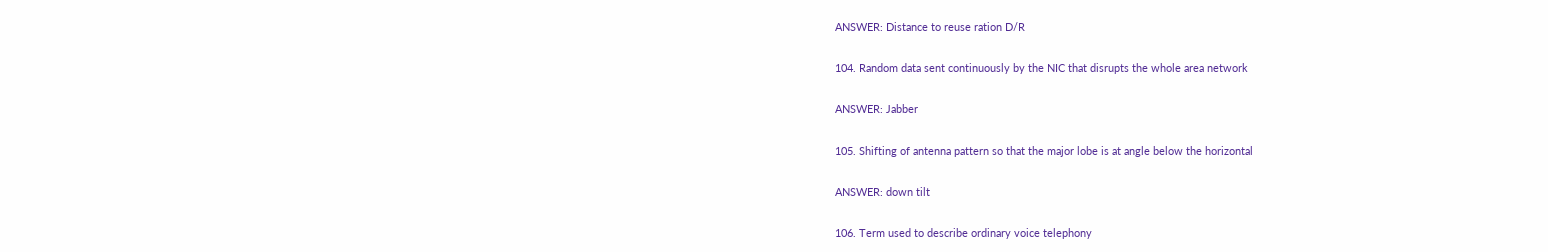ANSWER: Distance to reuse ration D/R

104. Random data sent continuously by the NIC that disrupts the whole area network

ANSWER: Jabber

105. Shifting of antenna pattern so that the major lobe is at angle below the horizontal

ANSWER: down tilt

106. Term used to describe ordinary voice telephony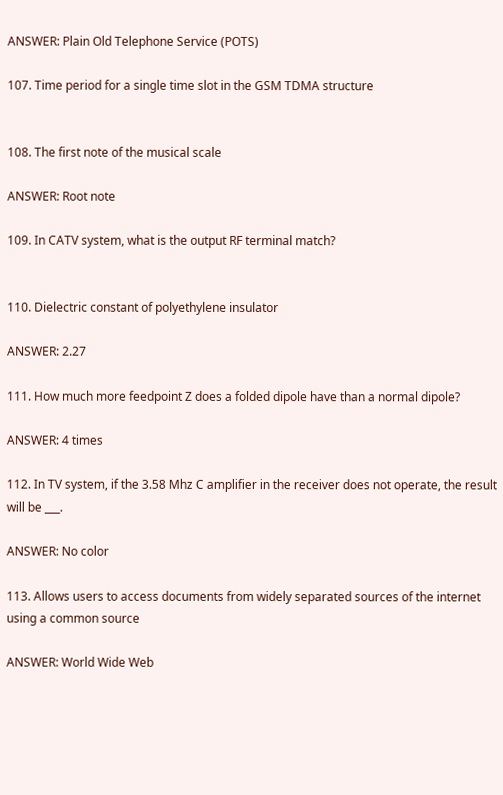ANSWER: Plain Old Telephone Service (POTS)

107. Time period for a single time slot in the GSM TDMA structure


108. The first note of the musical scale

ANSWER: Root note

109. In CATV system, what is the output RF terminal match?


110. Dielectric constant of polyethylene insulator

ANSWER: 2.27

111. How much more feedpoint Z does a folded dipole have than a normal dipole?

ANSWER: 4 times

112. In TV system, if the 3.58 Mhz C amplifier in the receiver does not operate, the result will be ___.

ANSWER: No color

113. Allows users to access documents from widely separated sources of the internet using a common source

ANSWER: World Wide Web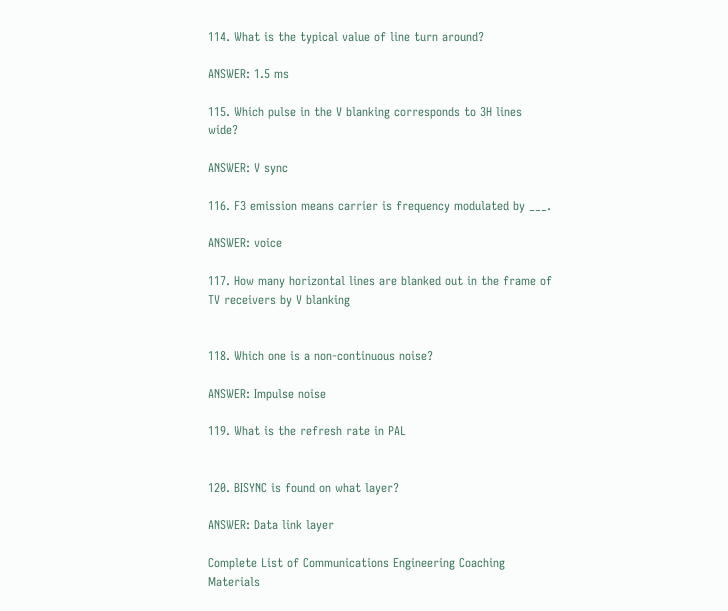114. What is the typical value of line turn around?

ANSWER: 1.5 ms

115. Which pulse in the V blanking corresponds to 3H lines wide?

ANSWER: V sync

116. F3 emission means carrier is frequency modulated by ___.

ANSWER: voice

117. How many horizontal lines are blanked out in the frame of TV receivers by V blanking


118. Which one is a non-continuous noise?

ANSWER: Impulse noise

119. What is the refresh rate in PAL


120. BISYNC is found on what layer?

ANSWER: Data link layer

Complete List of Communications Engineering Coaching Materials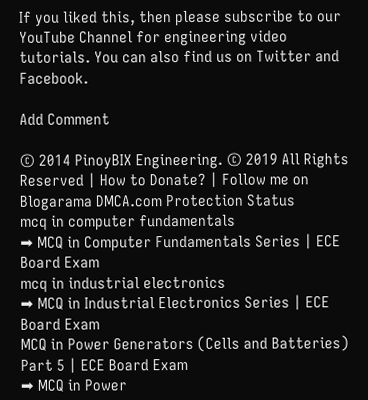If you liked this, then please subscribe to our YouTube Channel for engineering video tutorials. You can also find us on Twitter and Facebook.

Add Comment

© 2014 PinoyBIX Engineering. © 2019 All Rights Reserved | How to Donate? | Follow me on Blogarama DMCA.com Protection Status
mcq in computer fundamentals
➡ MCQ in Computer Fundamentals Series | ECE Board Exam
mcq in industrial electronics
➡ MCQ in Industrial Electronics Series | ECE Board Exam
MCQ in Power Generators (Cells and Batteries) Part 5 | ECE Board Exam
➡ MCQ in Power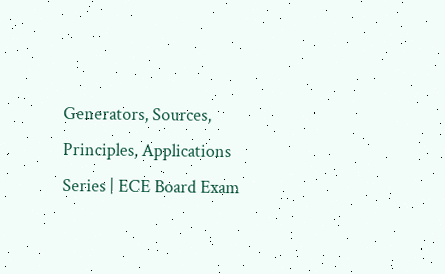Generators, Sources, Principles, Applications Series | ECE Board Exam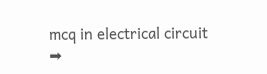mcq in electrical circuit
➡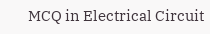MCQ in Electrical Circuit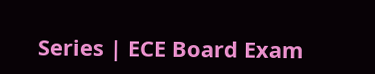Series | ECE Board Exam